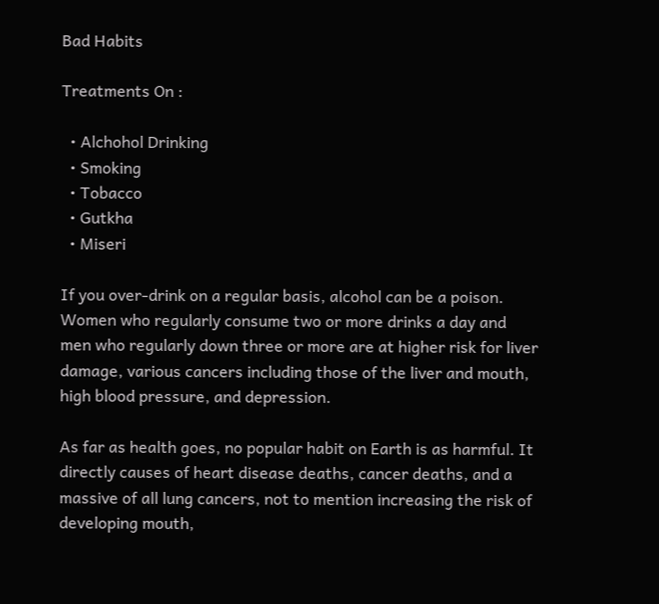Bad Habits

Treatments On :

  • Alchohol Drinking
  • Smoking
  • Tobacco
  • Gutkha
  • Miseri

If you over-drink on a regular basis, alcohol can be a poison. Women who regularly consume two or more drinks a day and men who regularly down three or more are at higher risk for liver damage, various cancers including those of the liver and mouth, high blood pressure, and depression.

As far as health goes, no popular habit on Earth is as harmful. It directly causes of heart disease deaths, cancer deaths, and a massive of all lung cancers, not to mention increasing the risk of developing mouth,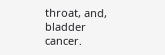throat, and, bladder cancer.